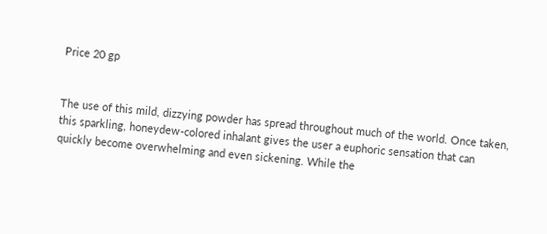Price 20 gp


The use of this mild, dizzying powder has spread throughout much of the world. Once taken, this sparkling, honeydew-colored inhalant gives the user a euphoric sensation that can quickly become overwhelming and even sickening. While the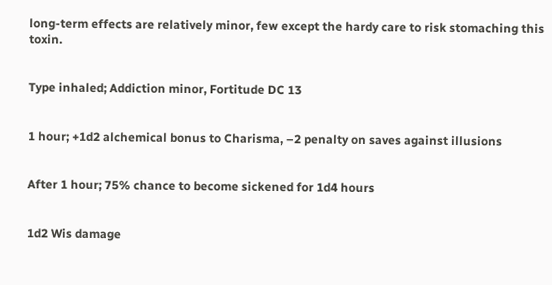long-term effects are relatively minor, few except the hardy care to risk stomaching this toxin.


Type inhaled; Addiction minor, Fortitude DC 13


1 hour; +1d2 alchemical bonus to Charisma, –2 penalty on saves against illusions


After 1 hour; 75% chance to become sickened for 1d4 hours


1d2 Wis damage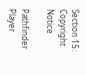Section 15: Copyright Notice

Pathfinder Player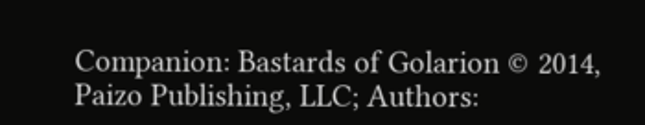Companion: Bastards of Golarion © 2014, Paizo Publishing, LLC; Authors: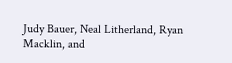Judy Bauer, Neal Litherland, Ryan Macklin, and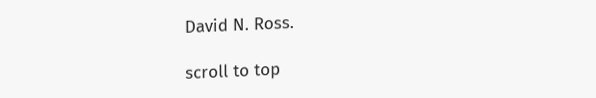David N. Ross.

scroll to top